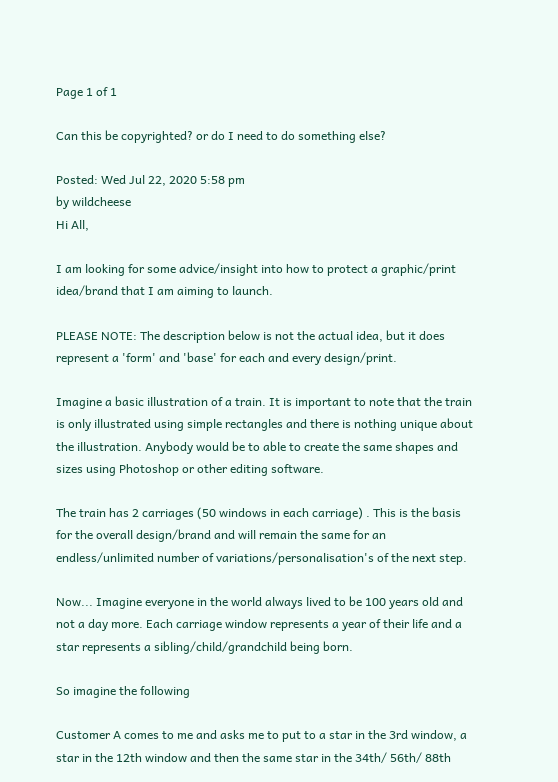Page 1 of 1

Can this be copyrighted? or do I need to do something else?

Posted: Wed Jul 22, 2020 5:58 pm
by wildcheese
Hi All,

I am looking for some advice/insight into how to protect a graphic/print idea/brand that I am aiming to launch.

PLEASE NOTE: The description below is not the actual idea, but it does represent a 'form' and 'base' for each and every design/print.

Imagine a basic illustration of a train. It is important to note that the train is only illustrated using simple rectangles and there is nothing unique about the illustration. Anybody would be to able to create the same shapes and sizes using Photoshop or other editing software.

The train has 2 carriages (50 windows in each carriage) . This is the basis for the overall design/brand and will remain the same for an endless/unlimited number of variations/personalisation's of the next step.

Now... Imagine everyone in the world always lived to be 100 years old and not a day more. Each carriage window represents a year of their life and a star represents a sibling/child/grandchild being born.

So imagine the following

Customer A comes to me and asks me to put to a star in the 3rd window, a star in the 12th window and then the same star in the 34th/ 56th/ 88th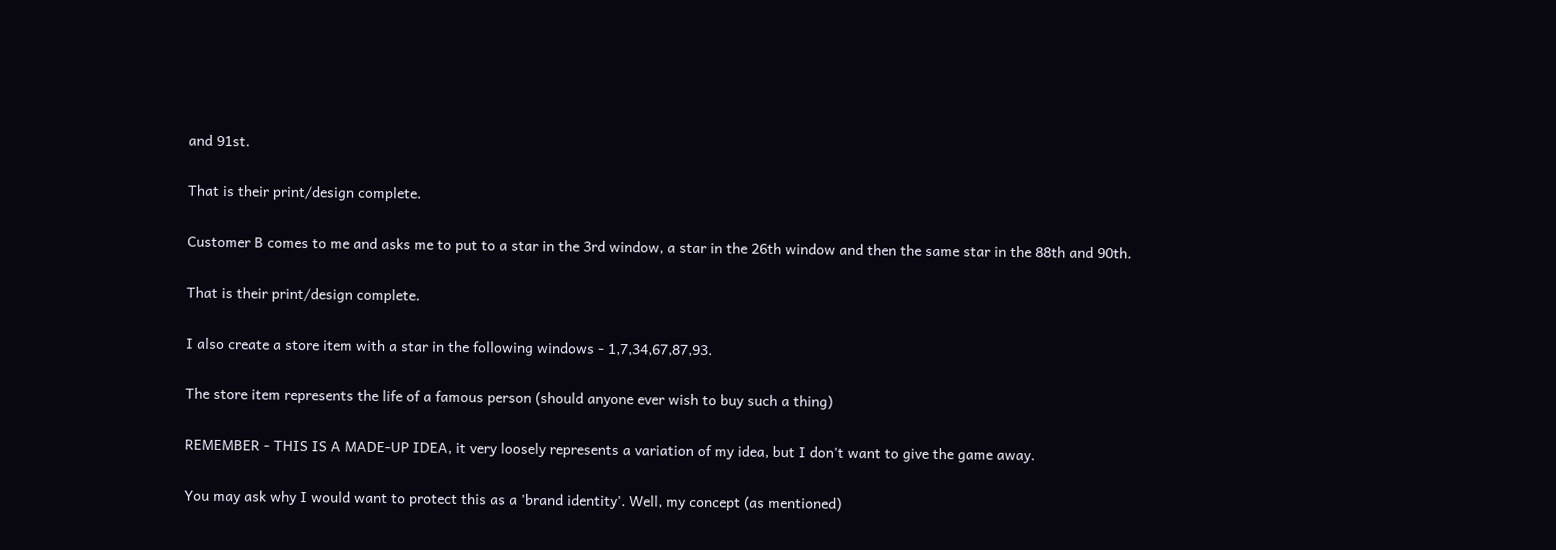and 91st.

That is their print/design complete.

Customer B comes to me and asks me to put to a star in the 3rd window, a star in the 26th window and then the same star in the 88th and 90th.

That is their print/design complete.

I also create a store item with a star in the following windows - 1,7,34,67,87,93.

The store item represents the life of a famous person (should anyone ever wish to buy such a thing)

REMEMBER - THIS IS A MADE-UP IDEA, it very loosely represents a variation of my idea, but I don't want to give the game away.

You may ask why I would want to protect this as a 'brand identity'. Well, my concept (as mentioned)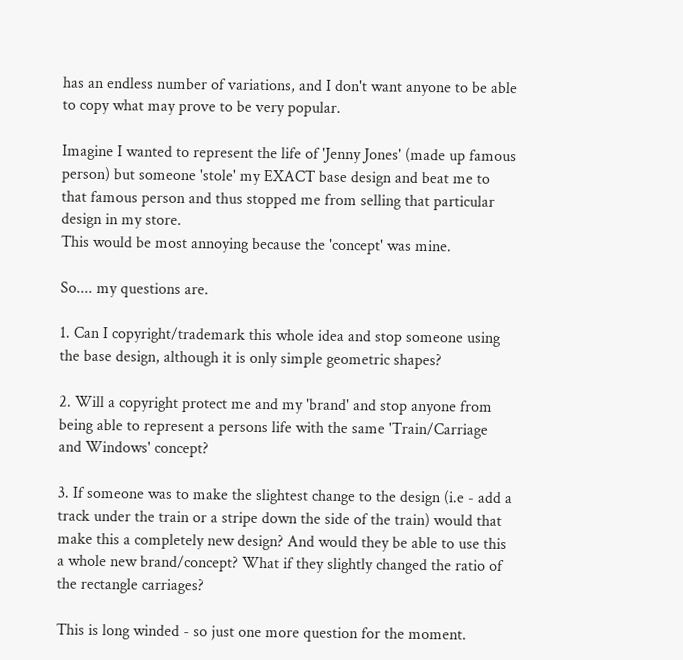has an endless number of variations, and I don't want anyone to be able to copy what may prove to be very popular.

Imagine I wanted to represent the life of 'Jenny Jones' (made up famous person) but someone 'stole' my EXACT base design and beat me to that famous person and thus stopped me from selling that particular design in my store.
This would be most annoying because the 'concept' was mine.

So.... my questions are.

1. Can I copyright/trademark this whole idea and stop someone using the base design, although it is only simple geometric shapes?

2. Will a copyright protect me and my 'brand' and stop anyone from being able to represent a persons life with the same 'Train/Carriage and Windows' concept?

3. If someone was to make the slightest change to the design (i.e - add a track under the train or a stripe down the side of the train) would that make this a completely new design? And would they be able to use this a whole new brand/concept? What if they slightly changed the ratio of the rectangle carriages?

This is long winded - so just one more question for the moment.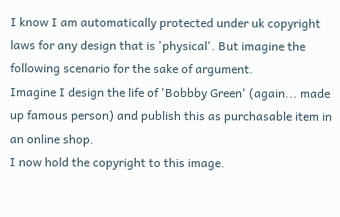I know I am automatically protected under uk copyright laws for any design that is 'physical'. But imagine the following scenario for the sake of argument.
Imagine I design the life of 'Bobbby Green' (again... made up famous person) and publish this as purchasable item in an online shop.
I now hold the copyright to this image.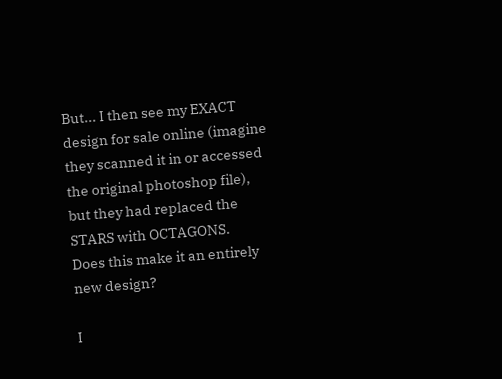But... I then see my EXACT design for sale online (imagine they scanned it in or accessed the original photoshop file), but they had replaced the STARS with OCTAGONS.
Does this make it an entirely new design?

I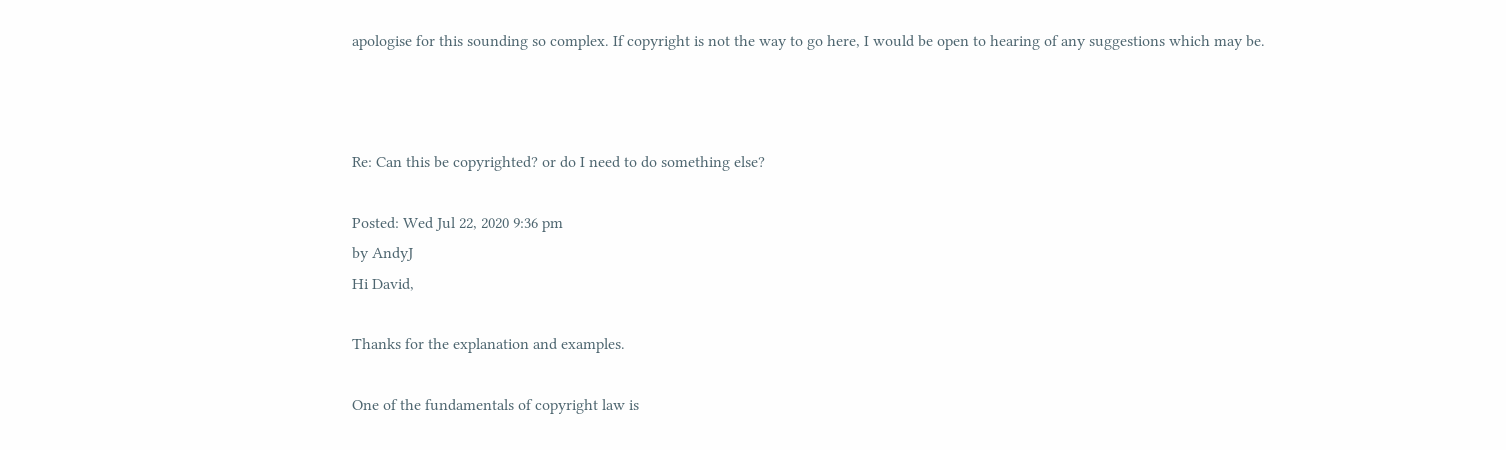apologise for this sounding so complex. If copyright is not the way to go here, I would be open to hearing of any suggestions which may be.



Re: Can this be copyrighted? or do I need to do something else?

Posted: Wed Jul 22, 2020 9:36 pm
by AndyJ
Hi David,

Thanks for the explanation and examples.

One of the fundamentals of copyright law is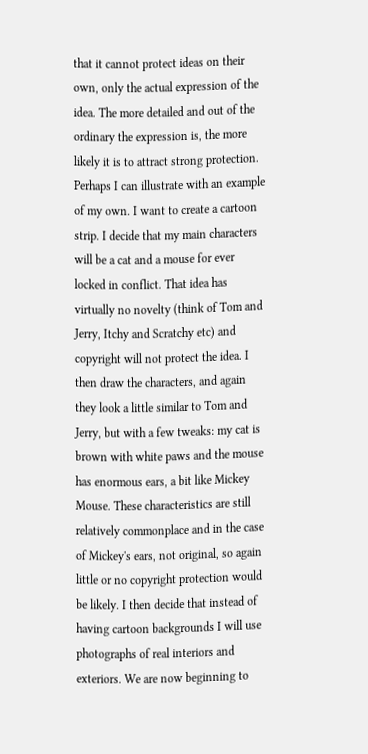that it cannot protect ideas on their own, only the actual expression of the idea. The more detailed and out of the ordinary the expression is, the more likely it is to attract strong protection. Perhaps I can illustrate with an example of my own. I want to create a cartoon strip. I decide that my main characters will be a cat and a mouse for ever locked in conflict. That idea has virtually no novelty (think of Tom and Jerry, Itchy and Scratchy etc) and copyright will not protect the idea. I then draw the characters, and again they look a little similar to Tom and Jerry, but with a few tweaks: my cat is brown with white paws and the mouse has enormous ears, a bit like Mickey Mouse. These characteristics are still relatively commonplace and in the case of Mickey's ears, not original, so again little or no copyright protection would be likely. I then decide that instead of having cartoon backgrounds I will use photographs of real interiors and exteriors. We are now beginning to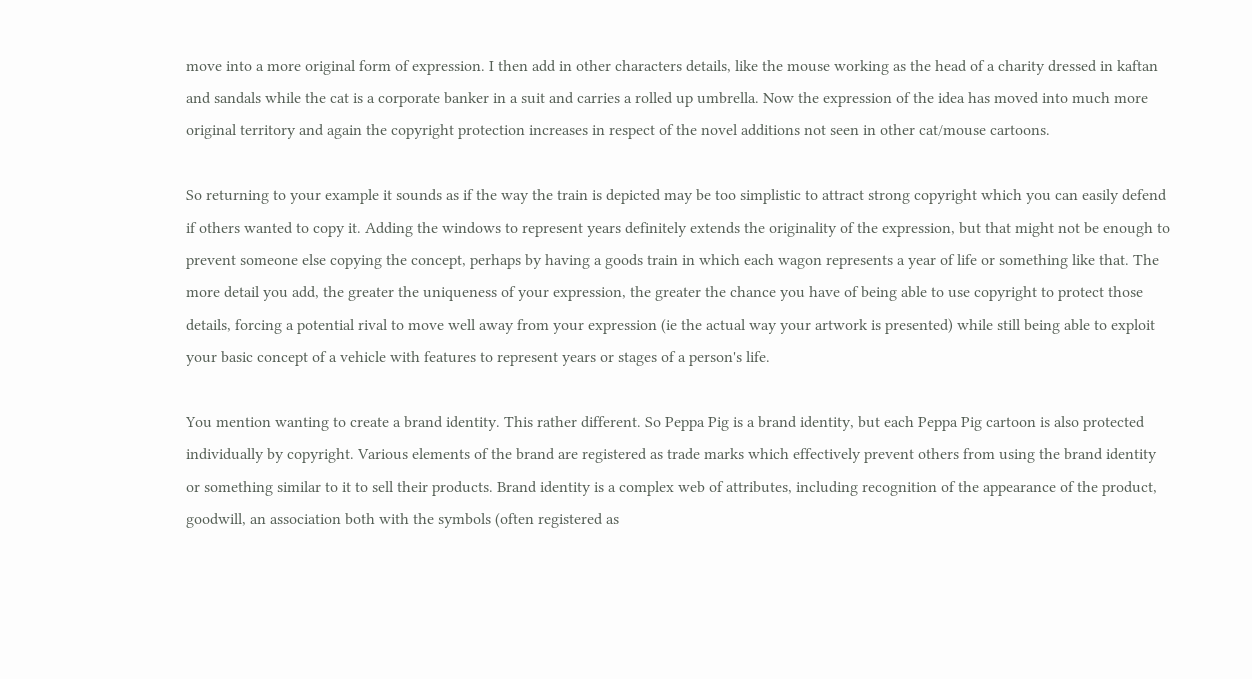move into a more original form of expression. I then add in other characters details, like the mouse working as the head of a charity dressed in kaftan and sandals while the cat is a corporate banker in a suit and carries a rolled up umbrella. Now the expression of the idea has moved into much more original territory and again the copyright protection increases in respect of the novel additions not seen in other cat/mouse cartoons.

So returning to your example it sounds as if the way the train is depicted may be too simplistic to attract strong copyright which you can easily defend if others wanted to copy it. Adding the windows to represent years definitely extends the originality of the expression, but that might not be enough to prevent someone else copying the concept, perhaps by having a goods train in which each wagon represents a year of life or something like that. The more detail you add, the greater the uniqueness of your expression, the greater the chance you have of being able to use copyright to protect those details, forcing a potential rival to move well away from your expression (ie the actual way your artwork is presented) while still being able to exploit your basic concept of a vehicle with features to represent years or stages of a person's life.

You mention wanting to create a brand identity. This rather different. So Peppa Pig is a brand identity, but each Peppa Pig cartoon is also protected individually by copyright. Various elements of the brand are registered as trade marks which effectively prevent others from using the brand identity or something similar to it to sell their products. Brand identity is a complex web of attributes, including recognition of the appearance of the product, goodwill, an association both with the symbols (often registered as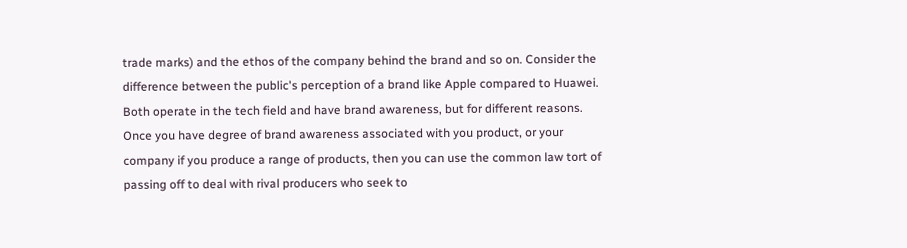trade marks) and the ethos of the company behind the brand and so on. Consider the difference between the public's perception of a brand like Apple compared to Huawei. Both operate in the tech field and have brand awareness, but for different reasons. Once you have degree of brand awareness associated with you product, or your company if you produce a range of products, then you can use the common law tort of passing off to deal with rival producers who seek to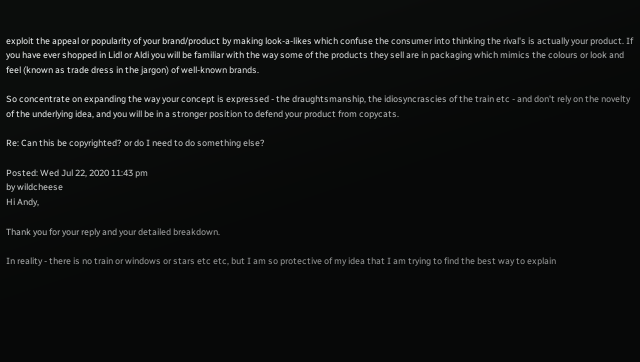exploit the appeal or popularity of your brand/product by making look-a-likes which confuse the consumer into thinking the rival's is actually your product. If you have ever shopped in Lidl or Aldi you will be familiar with the way some of the products they sell are in packaging which mimics the colours or look and feel (known as trade dress in the jargon) of well-known brands.

So concentrate on expanding the way your concept is expressed - the draughtsmanship, the idiosyncrascies of the train etc - and don't rely on the novelty of the underlying idea, and you will be in a stronger position to defend your product from copycats.

Re: Can this be copyrighted? or do I need to do something else?

Posted: Wed Jul 22, 2020 11:43 pm
by wildcheese
Hi Andy,

Thank you for your reply and your detailed breakdown.

In reality - there is no train or windows or stars etc etc, but I am so protective of my idea that I am trying to find the best way to explain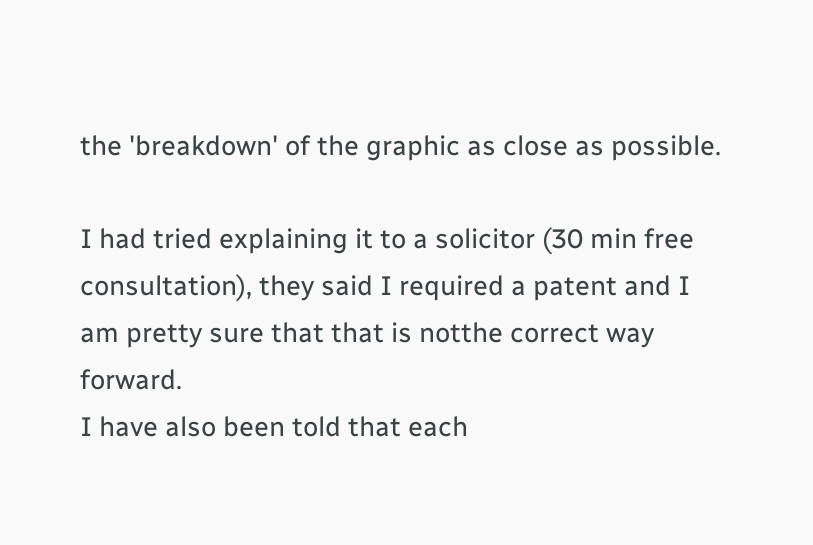the 'breakdown' of the graphic as close as possible.

I had tried explaining it to a solicitor (30 min free consultation), they said I required a patent and I am pretty sure that that is notthe correct way forward.
I have also been told that each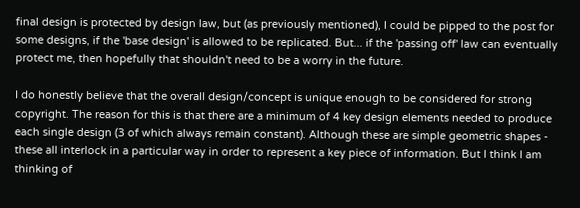final design is protected by design law, but (as previously mentioned), I could be pipped to the post for some designs, if the 'base design' is allowed to be replicated. But... if the 'passing off' law can eventually protect me, then hopefully that shouldn't need to be a worry in the future.

I do honestly believe that the overall design/concept is unique enough to be considered for strong copyright. The reason for this is that there are a minimum of 4 key design elements needed to produce each single design (3 of which always remain constant). Although these are simple geometric shapes - these all interlock in a particular way in order to represent a key piece of information. But I think I am thinking of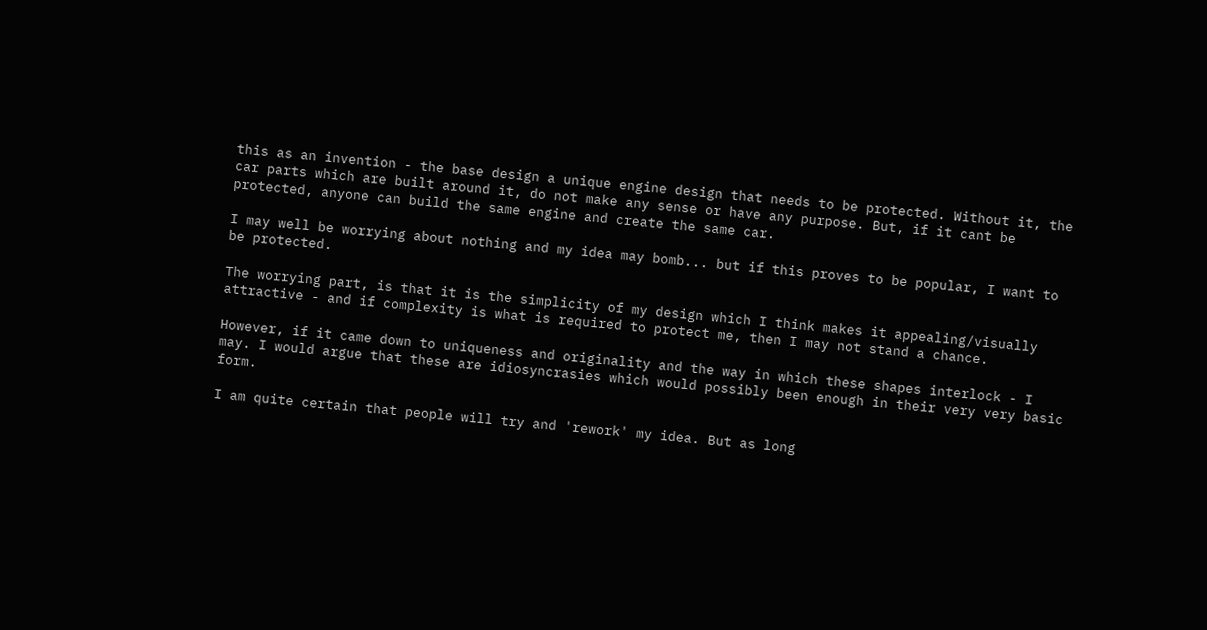this as an invention - the base design a unique engine design that needs to be protected. Without it, the car parts which are built around it, do not make any sense or have any purpose. But, if it cant be protected, anyone can build the same engine and create the same car.

I may well be worrying about nothing and my idea may bomb... but if this proves to be popular, I want to be protected.

The worrying part, is that it is the simplicity of my design which I think makes it appealing/visually attractive - and if complexity is what is required to protect me, then I may not stand a chance.

However, if it came down to uniqueness and originality and the way in which these shapes interlock - I may. I would argue that these are idiosyncrasies which would possibly been enough in their very very basic form.

I am quite certain that people will try and 'rework' my idea. But as long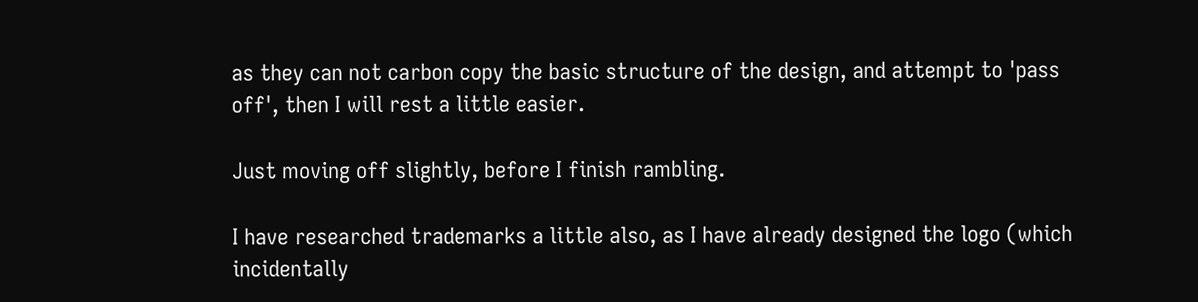as they can not carbon copy the basic structure of the design, and attempt to 'pass off', then I will rest a little easier.

Just moving off slightly, before I finish rambling.

I have researched trademarks a little also, as I have already designed the logo (which incidentally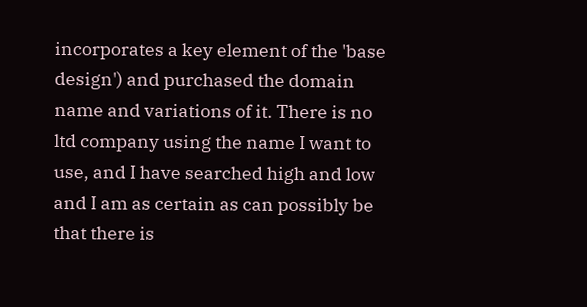incorporates a key element of the 'base design') and purchased the domain name and variations of it. There is no ltd company using the name I want to use, and I have searched high and low and I am as certain as can possibly be that there is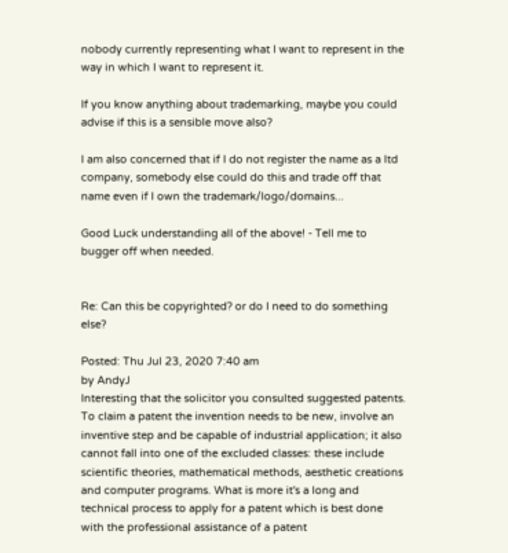nobody currently representing what I want to represent in the way in which I want to represent it.

If you know anything about trademarking, maybe you could advise if this is a sensible move also?

I am also concerned that if I do not register the name as a ltd company, somebody else could do this and trade off that name even if I own the trademark/logo/domains...

Good Luck understanding all of the above! - Tell me to bugger off when needed.


Re: Can this be copyrighted? or do I need to do something else?

Posted: Thu Jul 23, 2020 7:40 am
by AndyJ
Interesting that the solicitor you consulted suggested patents. To claim a patent the invention needs to be new, involve an inventive step and be capable of industrial application; it also cannot fall into one of the excluded classes: these include scientific theories, mathematical methods, aesthetic creations and computer programs. What is more it's a long and technical process to apply for a patent which is best done with the professional assistance of a patent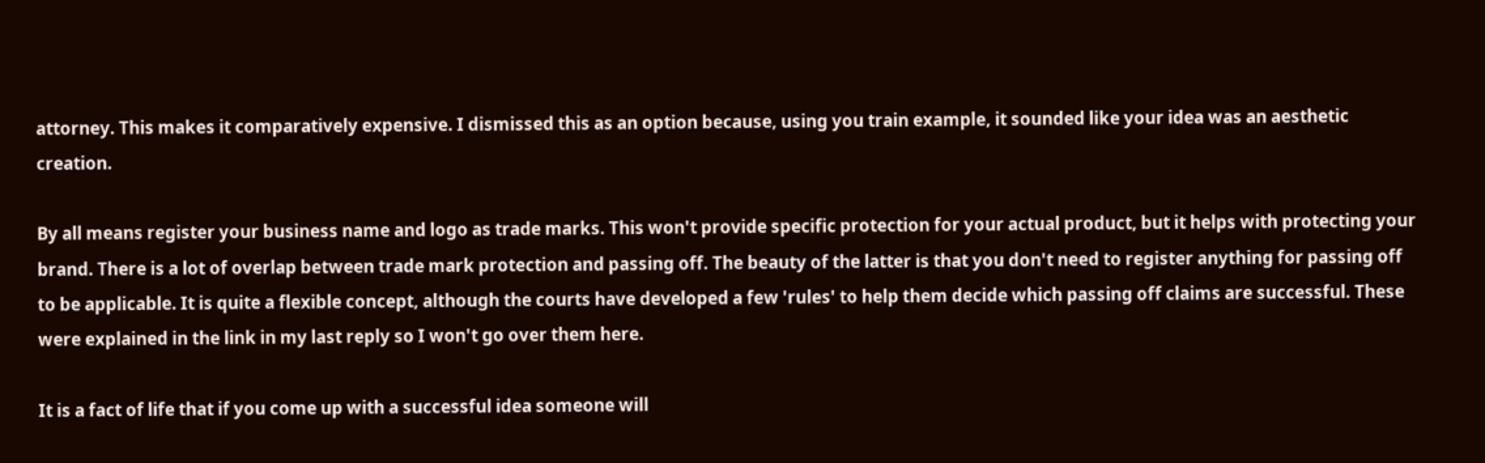attorney. This makes it comparatively expensive. I dismissed this as an option because, using you train example, it sounded like your idea was an aesthetic creation.

By all means register your business name and logo as trade marks. This won't provide specific protection for your actual product, but it helps with protecting your brand. There is a lot of overlap between trade mark protection and passing off. The beauty of the latter is that you don't need to register anything for passing off to be applicable. It is quite a flexible concept, although the courts have developed a few 'rules' to help them decide which passing off claims are successful. These were explained in the link in my last reply so I won't go over them here.

It is a fact of life that if you come up with a successful idea someone will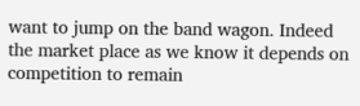want to jump on the band wagon. Indeed the market place as we know it depends on competition to remain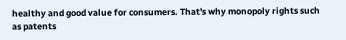healthy and good value for consumers. That's why monopoly rights such as patents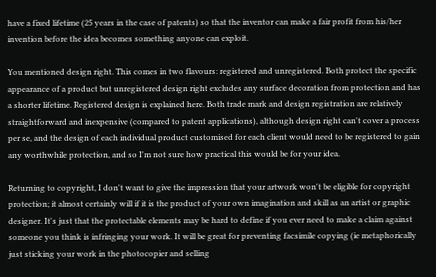have a fixed lifetime (25 years in the case of patents) so that the inventor can make a fair profit from his/her invention before the idea becomes something anyone can exploit.

You mentioned design right. This comes in two flavours: registered and unregistered. Both protect the specific appearance of a product but unregistered design right excludes any surface decoration from protection and has a shorter lifetime. Registered design is explained here. Both trade mark and design registration are relatively straightforward and inexpensive (compared to patent applications), although design right can't cover a process per se, and the design of each individual product customised for each client would need to be registered to gain any worthwhile protection, and so I'm not sure how practical this would be for your idea.

Returning to copyright, I don't want to give the impression that your artwork won't be eligible for copyright protection; it almost certainly will if it is the product of your own imagination and skill as an artist or graphic designer. It's just that the protectable elements may be hard to define if you ever need to make a claim against someone you think is infringing your work. It will be great for preventing facsimile copying (ie metaphorically just sticking your work in the photocopier and selling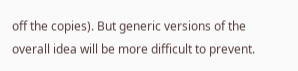off the copies). But generic versions of the overall idea will be more difficult to prevent.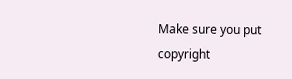Make sure you put copyright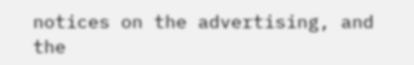notices on the advertising, and the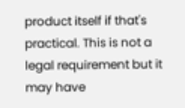product itself if that's practical. This is not a legal requirement but it may have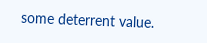some deterrent value.